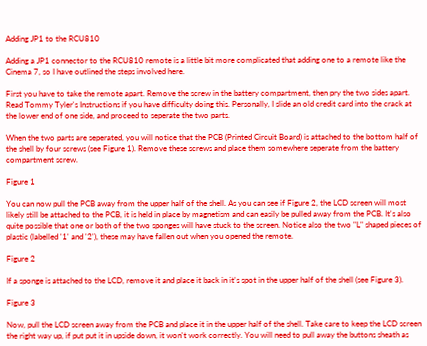Adding JP1 to the RCU810

Adding a JP1 connector to the RCU810 remote is a little bit more complicated that adding one to a remote like the Cinema 7, so I have outlined the steps involved here.

First you have to take the remote apart. Remove the screw in the battery compartment, then pry the two sides apart. Read Tommy Tyler's Instructions if you have difficulty doing this. Personally, I slide an old credit card into the crack at the lower end of one side, and proceed to seperate the two parts.

When the two parts are seperated, you will notice that the PCB (Printed Circuit Board) is attached to the bottom half of the shell by four screws (see Figure 1). Remove these screws and place them somewhere seperate from the battery compartment screw.

Figure 1

You can now pull the PCB away from the upper half of the shell. As you can see if Figure 2, the LCD screen will most likely still be attached to the PCB, it is held in place by magnetism and can easily be pulled away from the PCB. It's also quite possible that one or both of the two sponges will have stuck to the screen. Notice also the two "L" shaped pieces of plastic (labelled '1' and '2'), these may have fallen out when you opened the remote.

Figure 2

If a sponge is attached to the LCD, remove it and place it back in it's spot in the upper half of the shell (see Figure 3).

Figure 3

Now, pull the LCD screen away from the PCB and place it in the upper half of the shell. Take care to keep the LCD screen the right way up, if put put it in upside down, it won't work correctly. You will need to pull away the buttons sheath as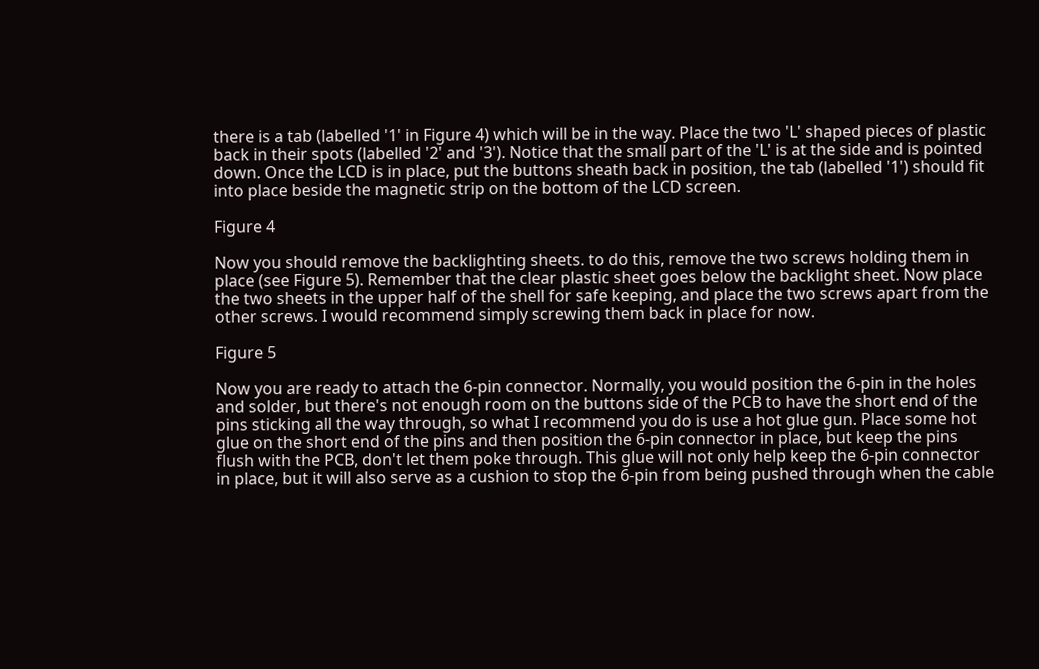there is a tab (labelled '1' in Figure 4) which will be in the way. Place the two 'L' shaped pieces of plastic back in their spots (labelled '2' and '3'). Notice that the small part of the 'L' is at the side and is pointed down. Once the LCD is in place, put the buttons sheath back in position, the tab (labelled '1') should fit into place beside the magnetic strip on the bottom of the LCD screen.

Figure 4

Now you should remove the backlighting sheets. to do this, remove the two screws holding them in place (see Figure 5). Remember that the clear plastic sheet goes below the backlight sheet. Now place the two sheets in the upper half of the shell for safe keeping, and place the two screws apart from the other screws. I would recommend simply screwing them back in place for now.

Figure 5

Now you are ready to attach the 6-pin connector. Normally, you would position the 6-pin in the holes and solder, but there's not enough room on the buttons side of the PCB to have the short end of the pins sticking all the way through, so what I recommend you do is use a hot glue gun. Place some hot glue on the short end of the pins and then position the 6-pin connector in place, but keep the pins flush with the PCB, don't let them poke through. This glue will not only help keep the 6-pin connector in place, but it will also serve as a cushion to stop the 6-pin from being pushed through when the cable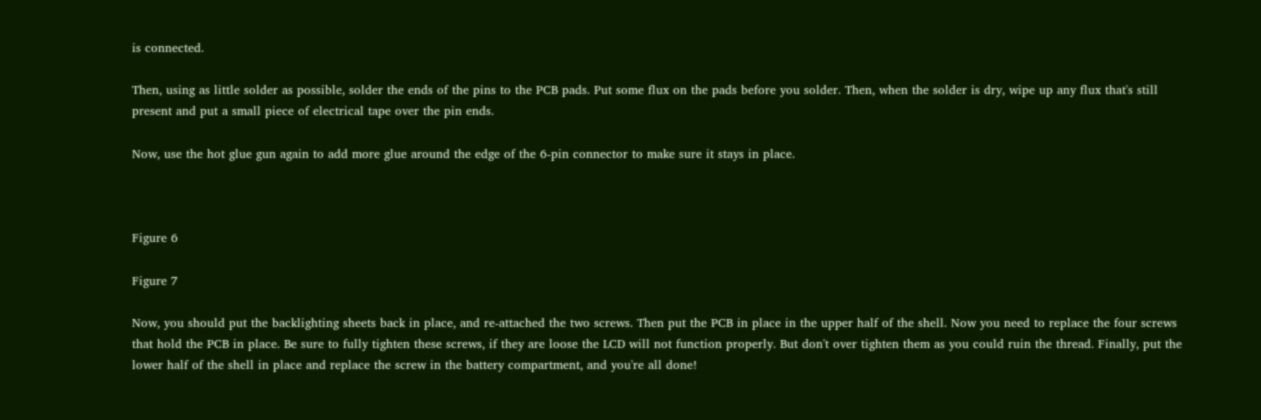is connected.

Then, using as little solder as possible, solder the ends of the pins to the PCB pads. Put some flux on the pads before you solder. Then, when the solder is dry, wipe up any flux that's still present and put a small piece of electrical tape over the pin ends.

Now, use the hot glue gun again to add more glue around the edge of the 6-pin connector to make sure it stays in place.



Figure 6

Figure 7

Now, you should put the backlighting sheets back in place, and re-attached the two screws. Then put the PCB in place in the upper half of the shell. Now you need to replace the four screws that hold the PCB in place. Be sure to fully tighten these screws, if they are loose the LCD will not function properly. But don't over tighten them as you could ruin the thread. Finally, put the lower half of the shell in place and replace the screw in the battery compartment, and you're all done!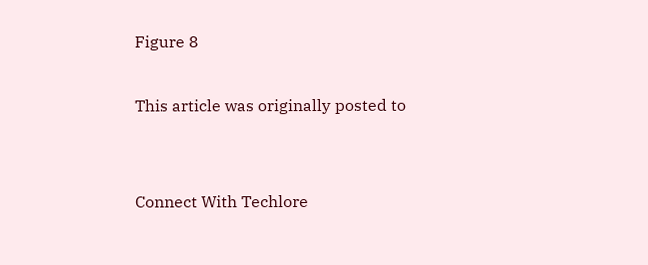Figure 8

This article was originally posted to


Connect With Techlore